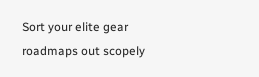Sort your elite gear roadmaps out scopely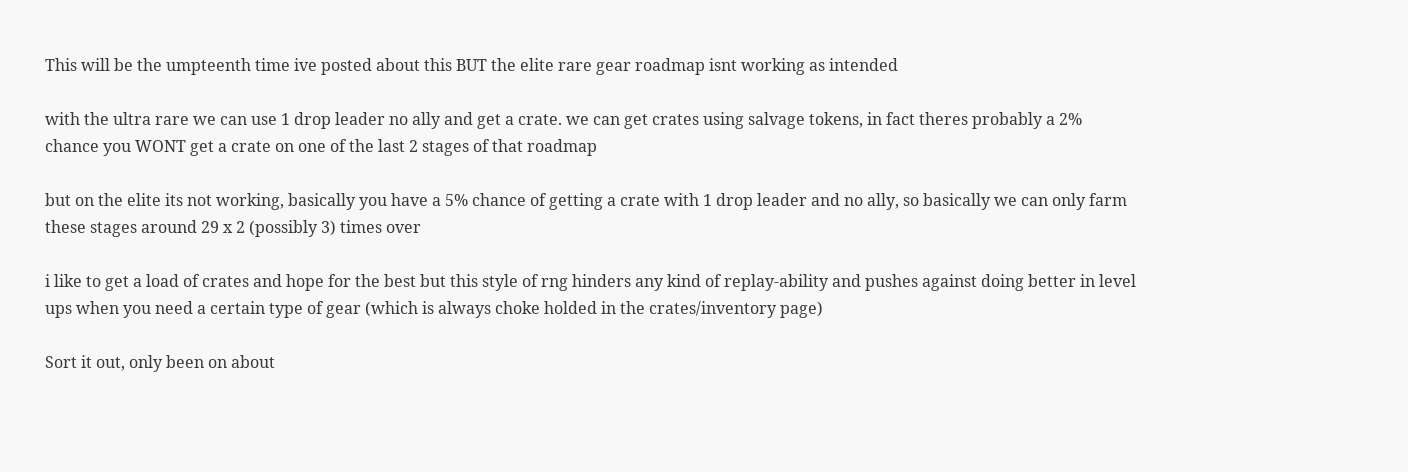This will be the umpteenth time ive posted about this BUT the elite rare gear roadmap isnt working as intended

with the ultra rare we can use 1 drop leader no ally and get a crate. we can get crates using salvage tokens, in fact theres probably a 2% chance you WONT get a crate on one of the last 2 stages of that roadmap

but on the elite its not working, basically you have a 5% chance of getting a crate with 1 drop leader and no ally, so basically we can only farm these stages around 29 x 2 (possibly 3) times over

i like to get a load of crates and hope for the best but this style of rng hinders any kind of replay-ability and pushes against doing better in level ups when you need a certain type of gear (which is always choke holded in the crates/inventory page)

Sort it out, only been on about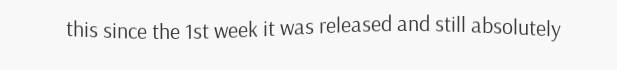this since the 1st week it was released and still absolutely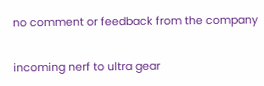no comment or feedback from the company


incoming nerf to ultra gear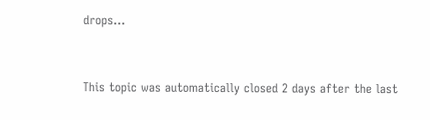drops…


This topic was automatically closed 2 days after the last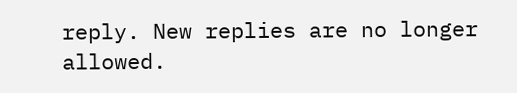reply. New replies are no longer allowed.